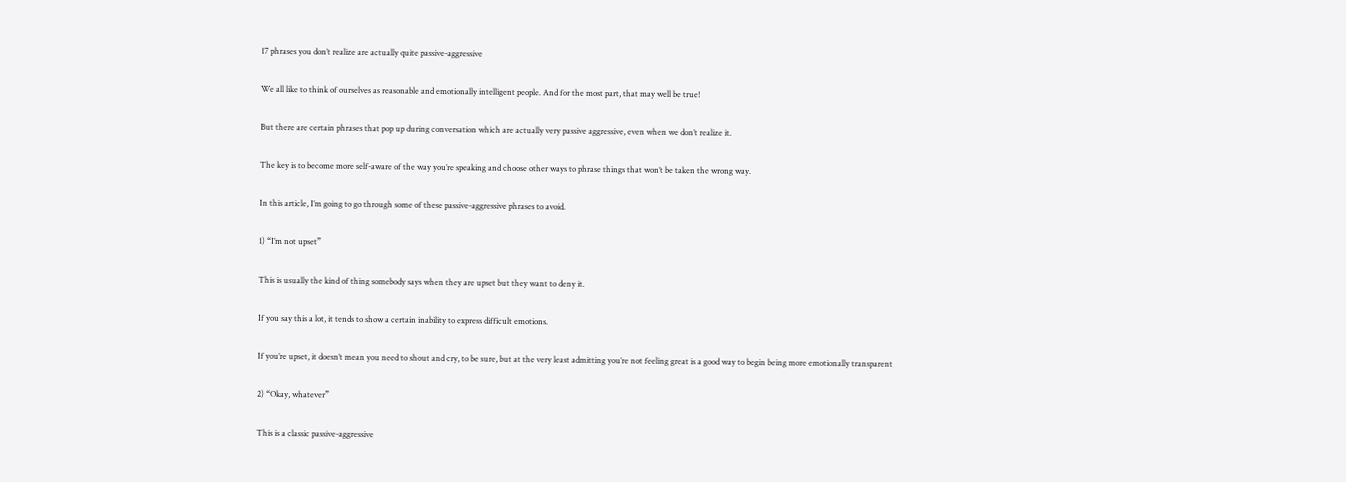17 phrases you don’t realize are actually quite passive-aggressive

We all like to think of ourselves as reasonable and emotionally intelligent people. And for the most part, that may well be true!

But there are certain phrases that pop up during conversation which are actually very passive aggressive, even when we don’t realize it.

The key is to become more self-aware of the way you’re speaking and choose other ways to phrase things that won’t be taken the wrong way.

In this article, I’m going to go through some of these passive-aggressive phrases to avoid.

1) “I’m not upset”

This is usually the kind of thing somebody says when they are upset but they want to deny it.

If you say this a lot, it tends to show a certain inability to express difficult emotions.

If you’re upset, it doesn’t mean you need to shout and cry, to be sure, but at the very least admitting you’re not feeling great is a good way to begin being more emotionally transparent

2) “Okay, whatever”

This is a classic passive-aggressive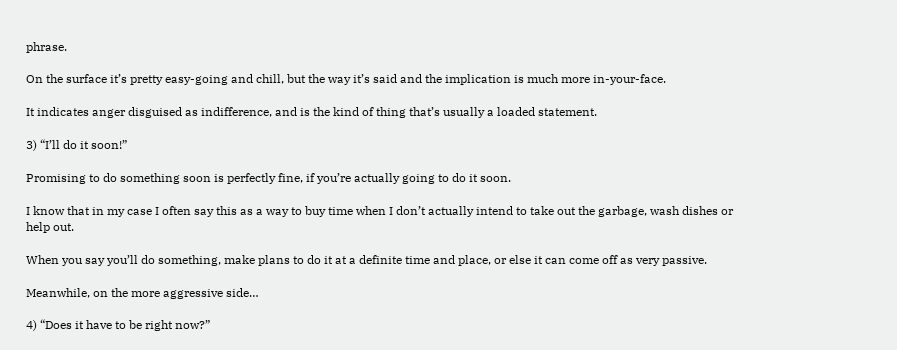phrase.

On the surface it’s pretty easy-going and chill, but the way it’s said and the implication is much more in-your-face.

It indicates anger disguised as indifference, and is the kind of thing that’s usually a loaded statement.

3) “I’ll do it soon!”

Promising to do something soon is perfectly fine, if you’re actually going to do it soon.

I know that in my case I often say this as a way to buy time when I don’t actually intend to take out the garbage, wash dishes or help out.

When you say you’ll do something, make plans to do it at a definite time and place, or else it can come off as very passive.

Meanwhile, on the more aggressive side…

4) “Does it have to be right now?”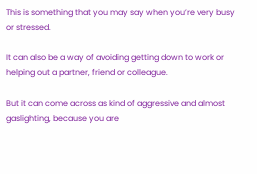This is something that you may say when you’re very busy or stressed.

It can also be a way of avoiding getting down to work or helping out a partner, friend or colleague.

But it can come across as kind of aggressive and almost gaslighting, because you are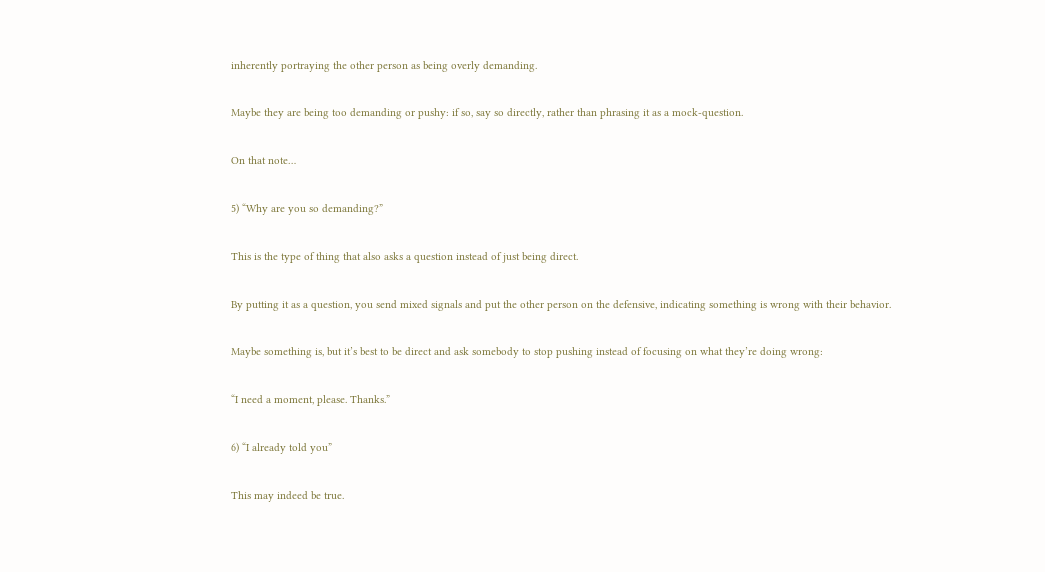inherently portraying the other person as being overly demanding.

Maybe they are being too demanding or pushy: if so, say so directly, rather than phrasing it as a mock-question.

On that note…

5) “Why are you so demanding?”

This is the type of thing that also asks a question instead of just being direct.

By putting it as a question, you send mixed signals and put the other person on the defensive, indicating something is wrong with their behavior.

Maybe something is, but it’s best to be direct and ask somebody to stop pushing instead of focusing on what they’re doing wrong:

“I need a moment, please. Thanks.”

6) “I already told you”

This may indeed be true.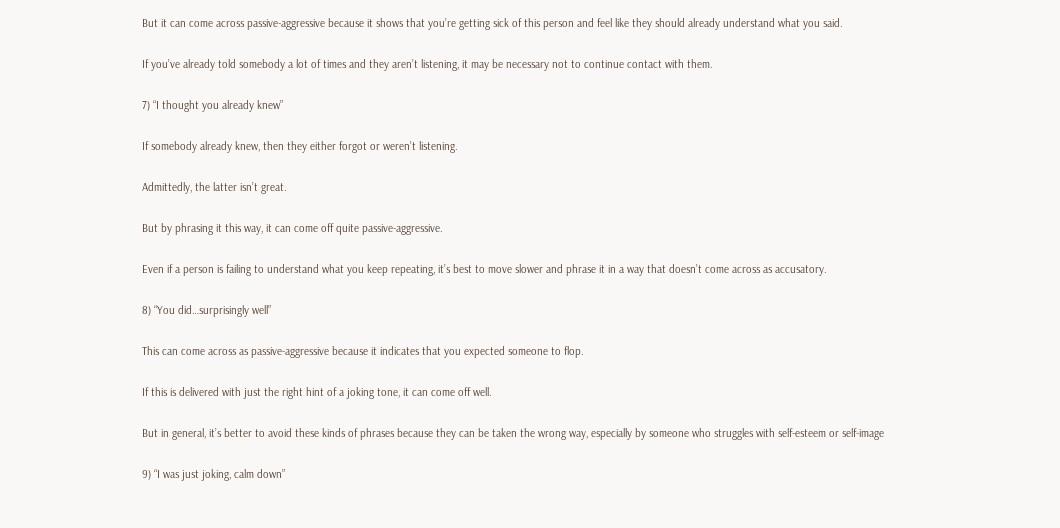But it can come across passive-aggressive because it shows that you’re getting sick of this person and feel like they should already understand what you said.

If you’ve already told somebody a lot of times and they aren’t listening, it may be necessary not to continue contact with them.

7) “I thought you already knew”

If somebody already knew, then they either forgot or weren’t listening.

Admittedly, the latter isn’t great.

But by phrasing it this way, it can come off quite passive-aggressive.

Even if a person is failing to understand what you keep repeating, it’s best to move slower and phrase it in a way that doesn’t come across as accusatory.

8) “You did…surprisingly well”

This can come across as passive-aggressive because it indicates that you expected someone to flop.

If this is delivered with just the right hint of a joking tone, it can come off well.

But in general, it’s better to avoid these kinds of phrases because they can be taken the wrong way, especially by someone who struggles with self-esteem or self-image

9) “I was just joking, calm down”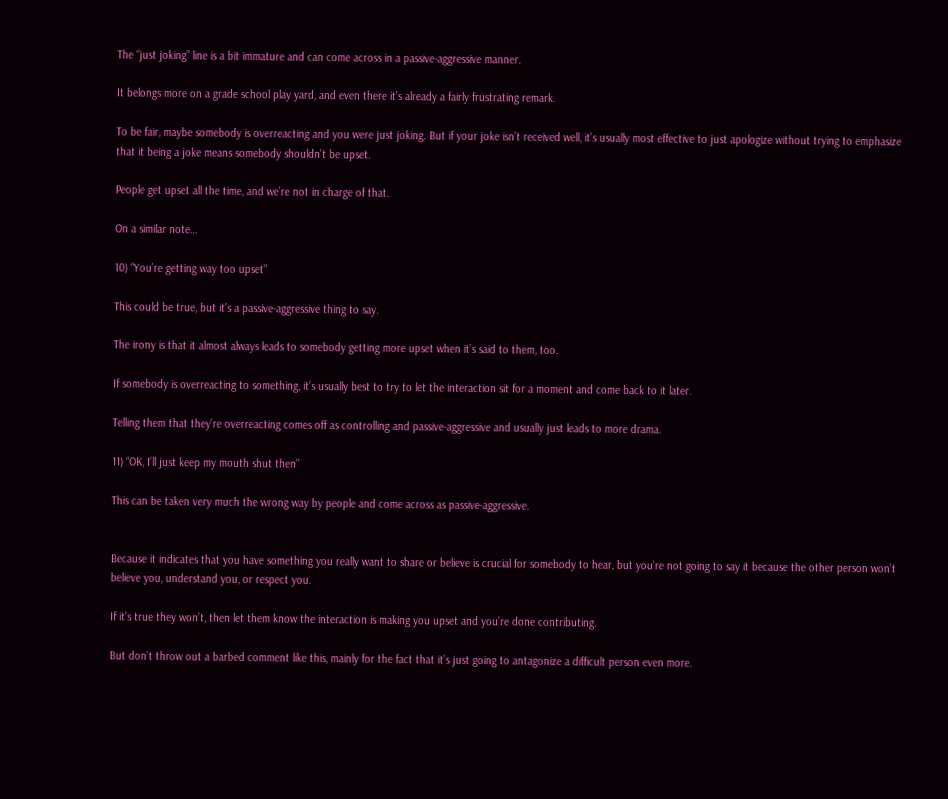The “just joking” line is a bit immature and can come across in a passive-aggressive manner.

It belongs more on a grade school play yard, and even there it’s already a fairly frustrating remark.

To be fair, maybe somebody is overreacting and you were just joking. But if your joke isn’t received well, it’s usually most effective to just apologize without trying to emphasize that it being a joke means somebody shouldn’t be upset.

People get upset all the time, and we’re not in charge of that.

On a similar note…

10) “You’re getting way too upset”

This could be true, but it’s a passive-aggressive thing to say.

The irony is that it almost always leads to somebody getting more upset when it’s said to them, too.

If somebody is overreacting to something, it’s usually best to try to let the interaction sit for a moment and come back to it later.

Telling them that they’re overreacting comes off as controlling and passive-aggressive and usually just leads to more drama.

11) “OK, I’ll just keep my mouth shut then”

This can be taken very much the wrong way by people and come across as passive-aggressive.


Because it indicates that you have something you really want to share or believe is crucial for somebody to hear, but you’re not going to say it because the other person won’t believe you, understand you, or respect you.

If it’s true they won’t, then let them know the interaction is making you upset and you’re done contributing.

But don’t throw out a barbed comment like this, mainly for the fact that it’s just going to antagonize a difficult person even more.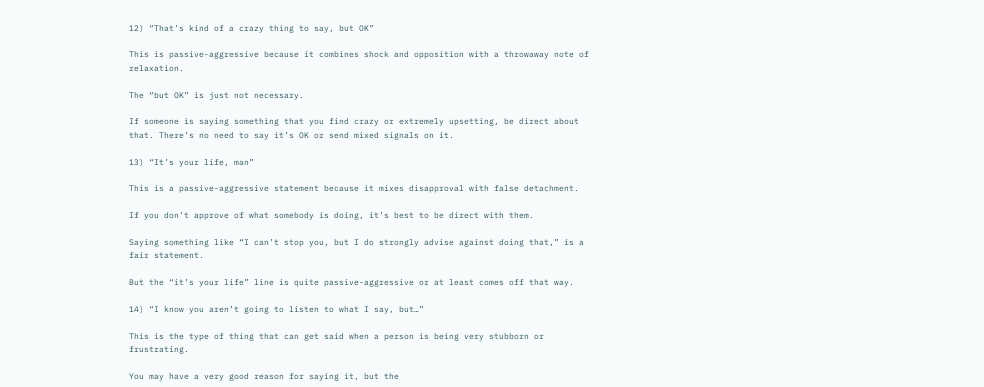12) “That’s kind of a crazy thing to say, but OK”

This is passive-aggressive because it combines shock and opposition with a throwaway note of relaxation.

The “but OK” is just not necessary.

If someone is saying something that you find crazy or extremely upsetting, be direct about that. There’s no need to say it’s OK or send mixed signals on it.

13) “It’s your life, man”

This is a passive-aggressive statement because it mixes disapproval with false detachment.

If you don’t approve of what somebody is doing, it’s best to be direct with them.

Saying something like “I can’t stop you, but I do strongly advise against doing that,” is a fair statement.

But the “it’s your life” line is quite passive-aggressive or at least comes off that way.

14) “I know you aren’t going to listen to what I say, but…”

This is the type of thing that can get said when a person is being very stubborn or frustrating.

You may have a very good reason for saying it, but the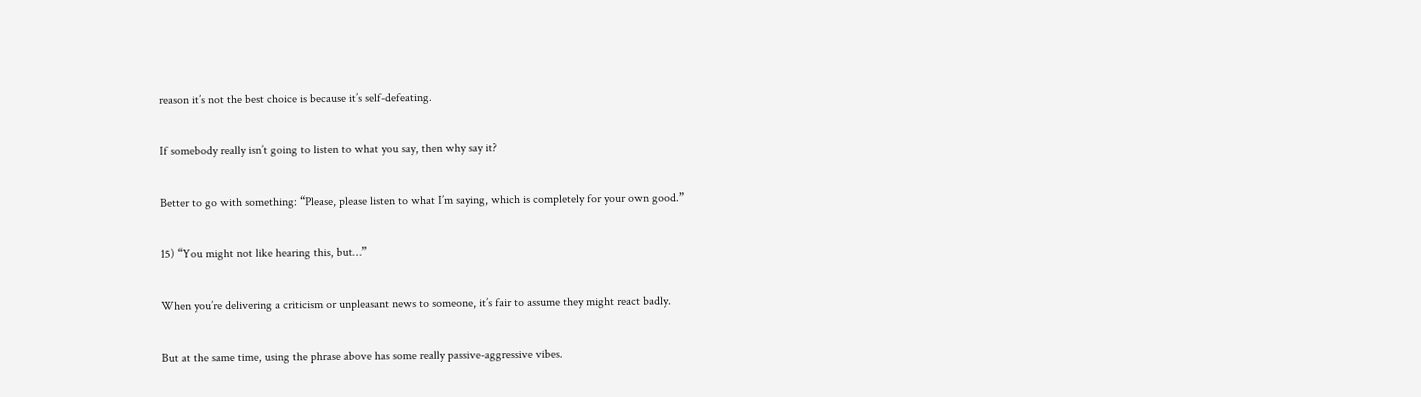reason it’s not the best choice is because it’s self-defeating.

If somebody really isn’t going to listen to what you say, then why say it?

Better to go with something: “Please, please listen to what I’m saying, which is completely for your own good.”

15) “You might not like hearing this, but…”

When you’re delivering a criticism or unpleasant news to someone, it’s fair to assume they might react badly.

But at the same time, using the phrase above has some really passive-aggressive vibes.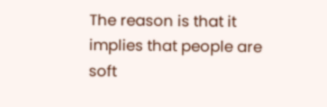The reason is that it implies that people are soft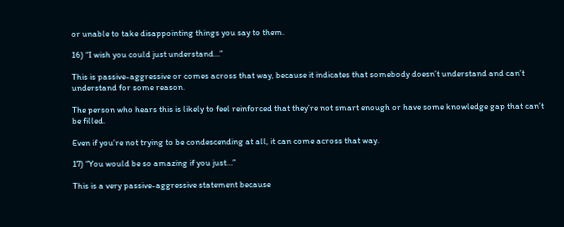or unable to take disappointing things you say to them.

16) “I wish you could just understand…”

This is passive-aggressive or comes across that way, because it indicates that somebody doesn’t understand and can’t understand for some reason.

The person who hears this is likely to feel reinforced that they’re not smart enough or have some knowledge gap that can’t be filled.

Even if you’re not trying to be condescending at all, it can come across that way.

17) “You would be so amazing if you just…”

This is a very passive-aggressive statement because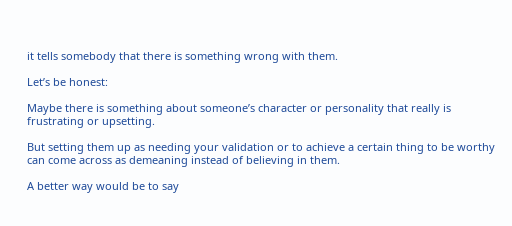it tells somebody that there is something wrong with them.

Let’s be honest:

Maybe there is something about someone’s character or personality that really is frustrating or upsetting.

But setting them up as needing your validation or to achieve a certain thing to be worthy can come across as demeaning instead of believing in them.

A better way would be to say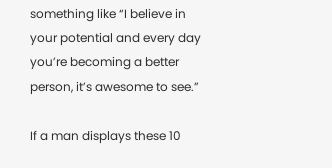something like “I believe in your potential and every day you’re becoming a better person, it’s awesome to see.”

If a man displays these 10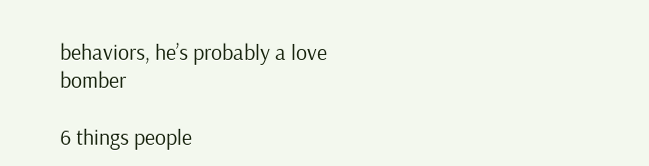behaviors, he’s probably a love bomber

6 things people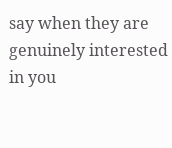say when they are genuinely interested in you